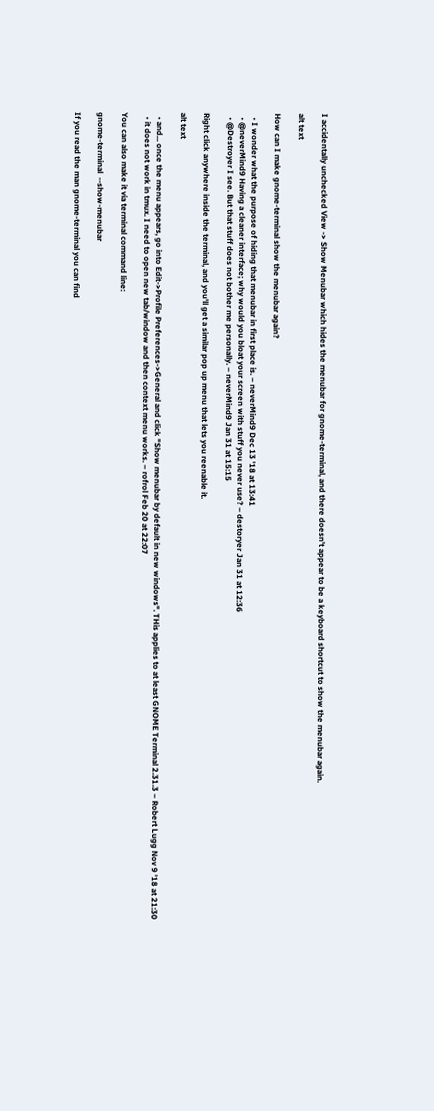I accidentally unchecked View -> Show Menubar which hides the menubar for gnome-terminal, and there doesn't appear to be a keyboard shortcut to show the menubar again.

alt text

How can I make gnome-terminal show the menubar again?

  • I wonder what the purpose of hiding that menubar in first place is. – neverMind9 Dec 13 '18 at 13:41
  • @neverMind9 Having a cleaner interface; why would you bloat your screen with stuff you never use? – destoryer Jan 31 at 12:36
  • @Destroyer I see. But that stuff does not bother me personally. – neverMind9 Jan 31 at 15:15

Right click anywhere inside the terminal, and you'll get a similar pop up menu that lets you reenable it.

alt text

  • and... once the menu appears, go into Edit->Profile Preferences->General and click "Show menubar by default in new windows". THis applies to at least GNOME Terminal 2.31.3 – Robert Lugg Nov 9 '18 at 21:30
  • it does not work in tmux. I need to open new tab/window and then context menu works. – rofrol Feb 20 at 22:07

You can also make it via terminal command line:

gnome-terminal  --show-menubar

If you read the man gnome-terminal you can find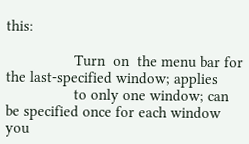this:

                 Turn  on  the menu bar for the last-specified window; applies
                 to only one window; can be specified once for each window you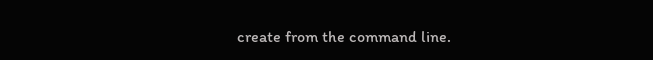create from the command line.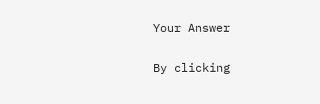Your Answer

By clicking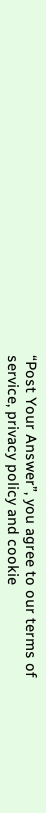“Post Your Answer”, you agree to our terms of service, privacy policy and cookie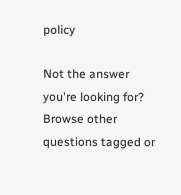policy

Not the answer you're looking for? Browse other questions tagged or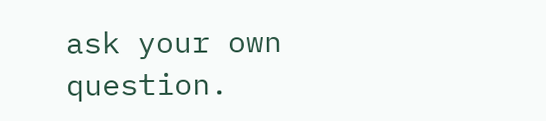ask your own question.